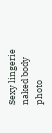Sexy lingerie naked body photo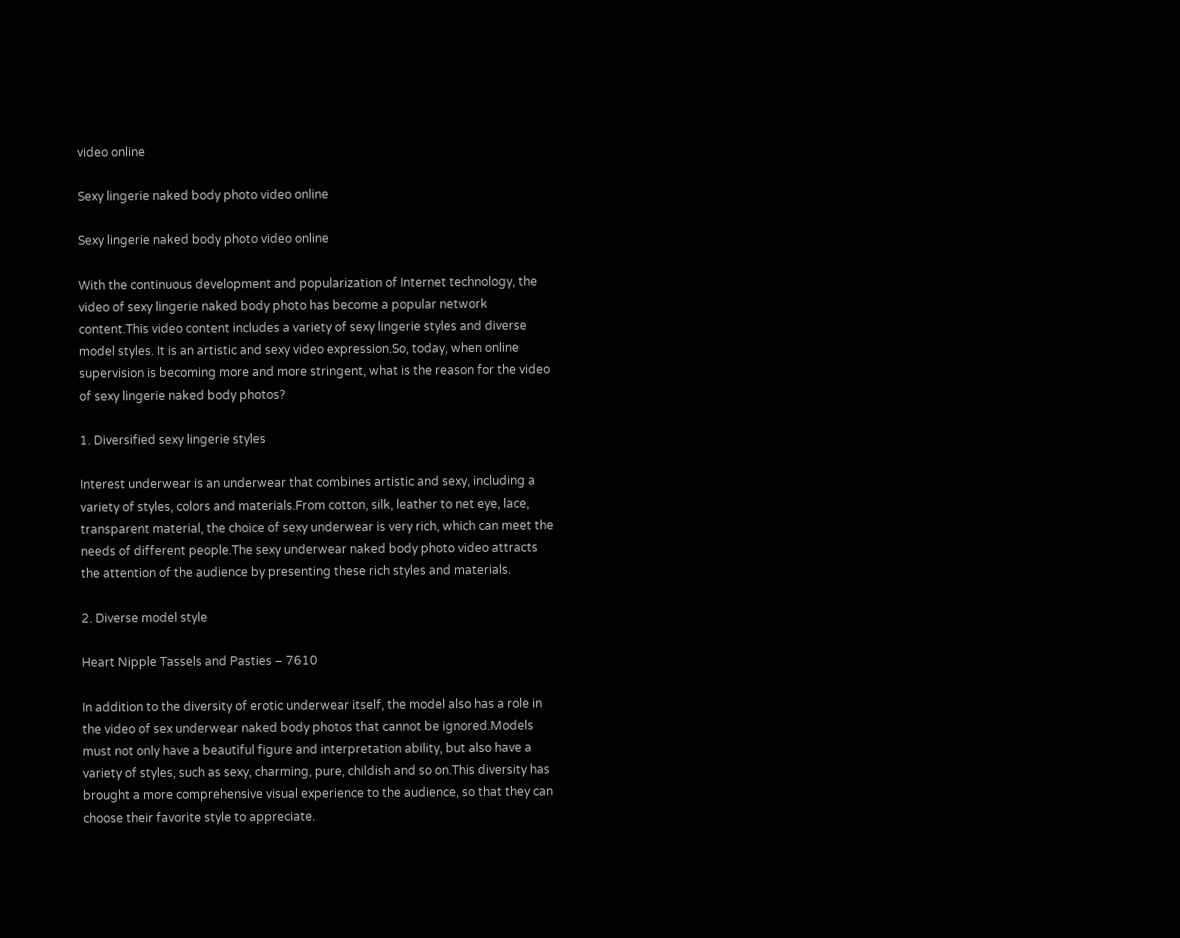video online

Sexy lingerie naked body photo video online

Sexy lingerie naked body photo video online

With the continuous development and popularization of Internet technology, the video of sexy lingerie naked body photo has become a popular network content.This video content includes a variety of sexy lingerie styles and diverse model styles. It is an artistic and sexy video expression.So, today, when online supervision is becoming more and more stringent, what is the reason for the video of sexy lingerie naked body photos?

1. Diversified sexy lingerie styles

Interest underwear is an underwear that combines artistic and sexy, including a variety of styles, colors and materials.From cotton, silk, leather to net eye, lace, transparent material, the choice of sexy underwear is very rich, which can meet the needs of different people.The sexy underwear naked body photo video attracts the attention of the audience by presenting these rich styles and materials.

2. Diverse model style

Heart Nipple Tassels and Pasties – 7610

In addition to the diversity of erotic underwear itself, the model also has a role in the video of sex underwear naked body photos that cannot be ignored.Models must not only have a beautiful figure and interpretation ability, but also have a variety of styles, such as sexy, charming, pure, childish and so on.This diversity has brought a more comprehensive visual experience to the audience, so that they can choose their favorite style to appreciate.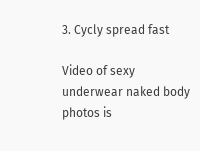3. Cycly spread fast

Video of sexy underwear naked body photos is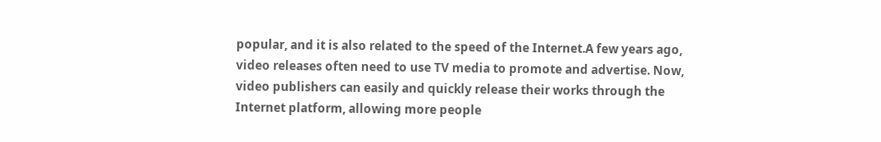popular, and it is also related to the speed of the Internet.A few years ago, video releases often need to use TV media to promote and advertise. Now, video publishers can easily and quickly release their works through the Internet platform, allowing more people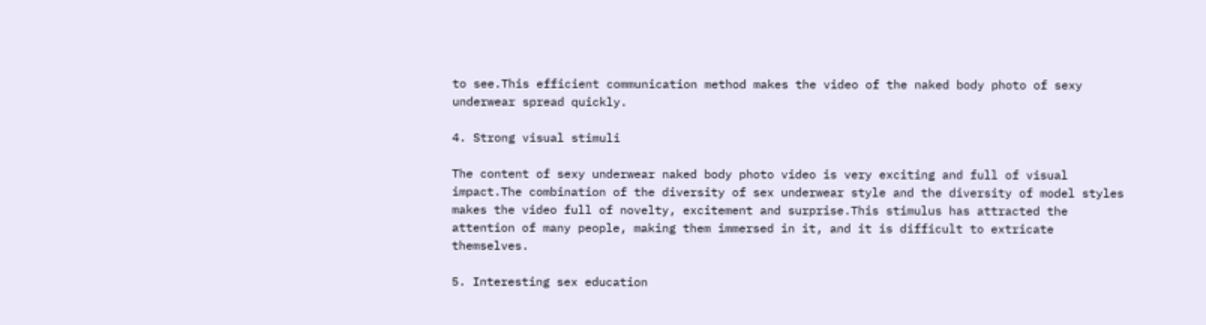to see.This efficient communication method makes the video of the naked body photo of sexy underwear spread quickly.

4. Strong visual stimuli

The content of sexy underwear naked body photo video is very exciting and full of visual impact.The combination of the diversity of sex underwear style and the diversity of model styles makes the video full of novelty, excitement and surprise.This stimulus has attracted the attention of many people, making them immersed in it, and it is difficult to extricate themselves.

5. Interesting sex education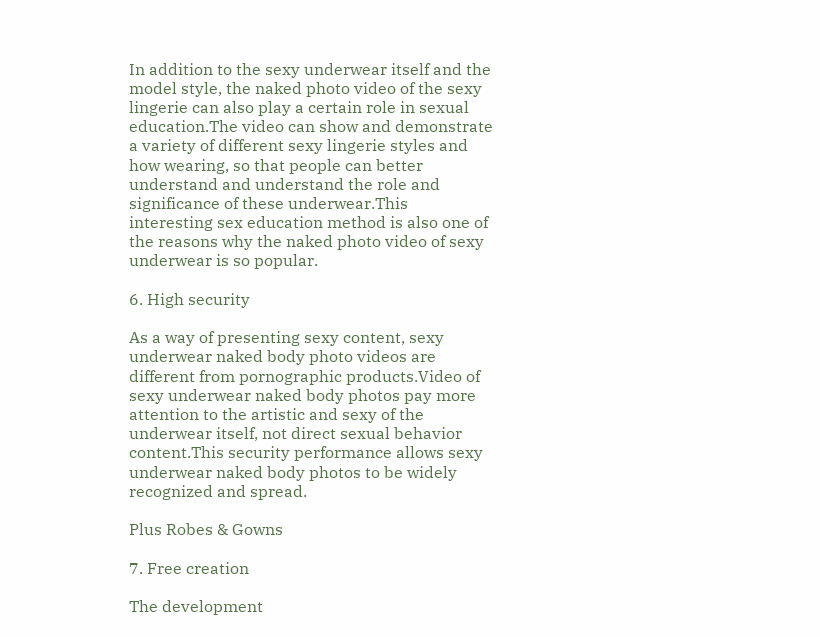In addition to the sexy underwear itself and the model style, the naked photo video of the sexy lingerie can also play a certain role in sexual education.The video can show and demonstrate a variety of different sexy lingerie styles and how wearing, so that people can better understand and understand the role and significance of these underwear.This interesting sex education method is also one of the reasons why the naked photo video of sexy underwear is so popular.

6. High security

As a way of presenting sexy content, sexy underwear naked body photo videos are different from pornographic products.Video of sexy underwear naked body photos pay more attention to the artistic and sexy of the underwear itself, not direct sexual behavior content.This security performance allows sexy underwear naked body photos to be widely recognized and spread.

Plus Robes & Gowns

7. Free creation

The development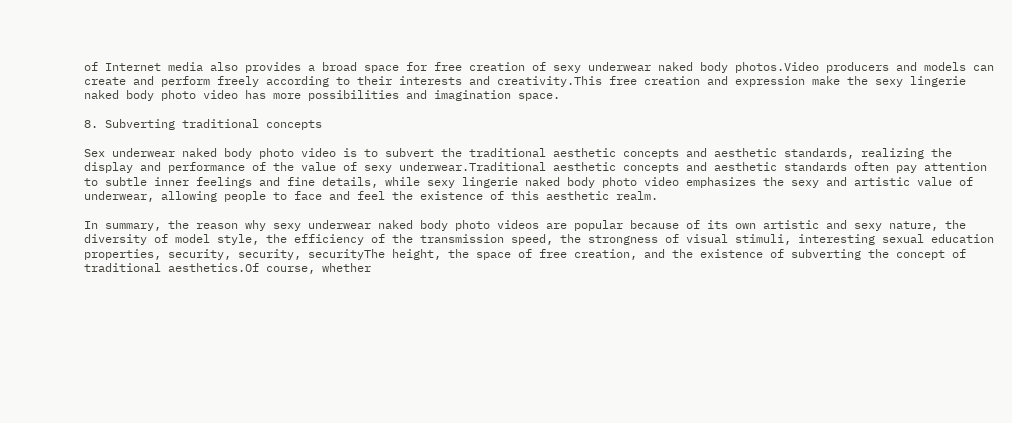of Internet media also provides a broad space for free creation of sexy underwear naked body photos.Video producers and models can create and perform freely according to their interests and creativity.This free creation and expression make the sexy lingerie naked body photo video has more possibilities and imagination space.

8. Subverting traditional concepts

Sex underwear naked body photo video is to subvert the traditional aesthetic concepts and aesthetic standards, realizing the display and performance of the value of sexy underwear.Traditional aesthetic concepts and aesthetic standards often pay attention to subtle inner feelings and fine details, while sexy lingerie naked body photo video emphasizes the sexy and artistic value of underwear, allowing people to face and feel the existence of this aesthetic realm.

In summary, the reason why sexy underwear naked body photo videos are popular because of its own artistic and sexy nature, the diversity of model style, the efficiency of the transmission speed, the strongness of visual stimuli, interesting sexual education properties, security, security, securityThe height, the space of free creation, and the existence of subverting the concept of traditional aesthetics.Of course, whether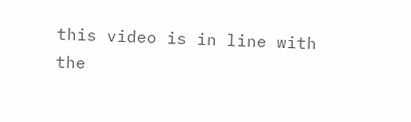this video is in line with the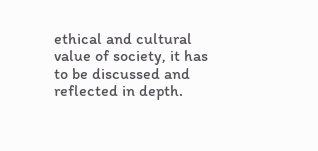ethical and cultural value of society, it has to be discussed and reflected in depth.